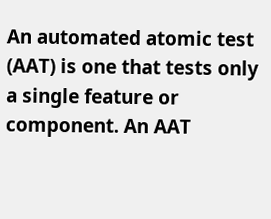An automated atomic test (AAT) is one that tests only a single feature or component. An AAT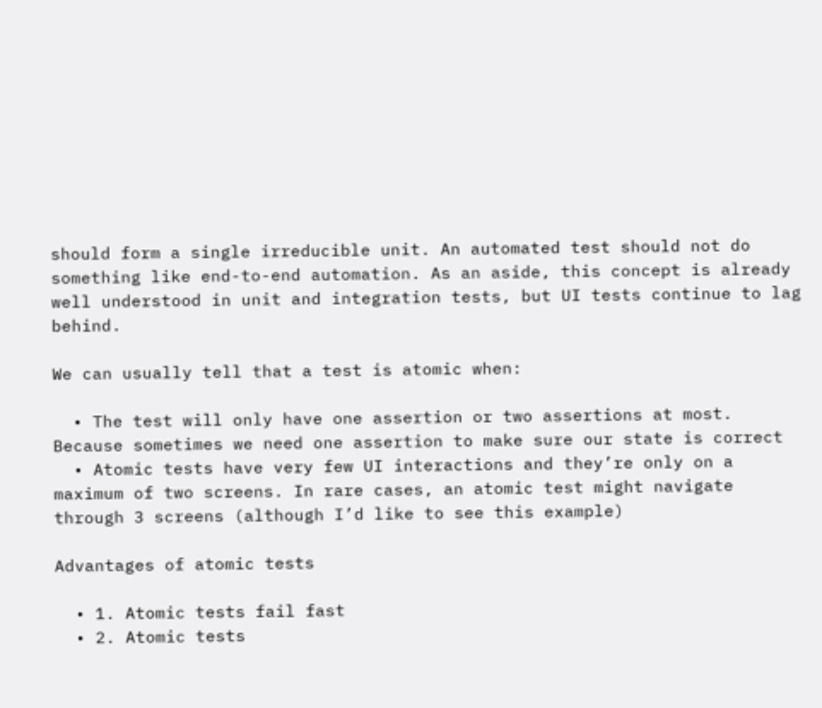should form a single irreducible unit. An automated test should not do something like end-to-end automation. As an aside, this concept is already well understood in unit and integration tests, but UI tests continue to lag behind.

We can usually tell that a test is atomic when:

  • The test will only have one assertion or two assertions at most. Because sometimes we need one assertion to make sure our state is correct
  • Atomic tests have very few UI interactions and they’re only on a maximum of two screens. In rare cases, an atomic test might navigate through 3 screens (although I’d like to see this example)

Advantages of atomic tests

  • 1. Atomic tests fail fast
  • 2. Atomic tests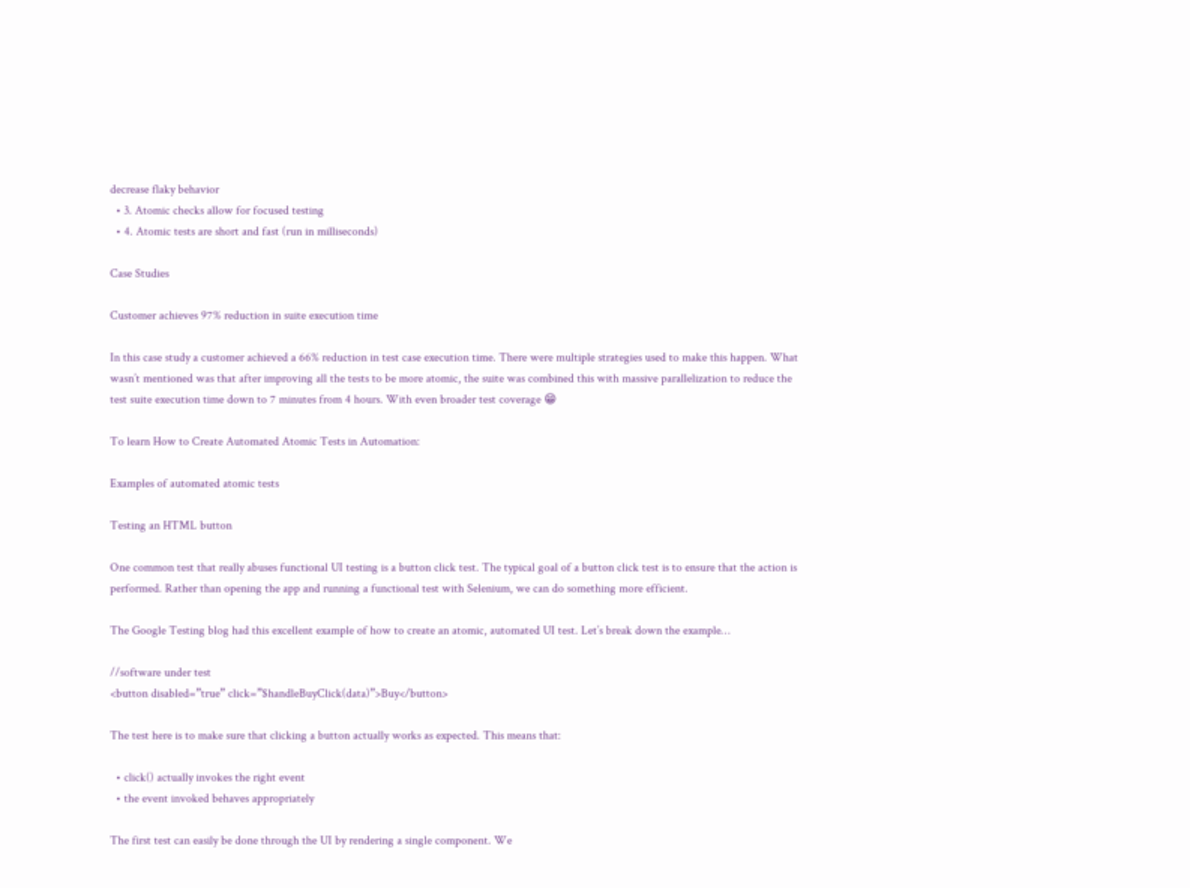decrease flaky behavior
  • 3. Atomic checks allow for focused testing
  • 4. Atomic tests are short and fast (run in milliseconds)

Case Studies

Customer achieves 97% reduction in suite execution time

In this case study a customer achieved a 66% reduction in test case execution time. There were multiple strategies used to make this happen. What wasn’t mentioned was that after improving all the tests to be more atomic, the suite was combined this with massive parallelization to reduce the test suite execution time down to 7 minutes from 4 hours. With even broader test coverage 😁

To learn How to Create Automated Atomic Tests in Automation:

Examples of automated atomic tests

Testing an HTML button

One common test that really abuses functional UI testing is a button click test. The typical goal of a button click test is to ensure that the action is performed. Rather than opening the app and running a functional test with Selenium, we can do something more efficient.

The Google Testing blog had this excellent example of how to create an atomic, automated UI test. Let’s break down the example…

//software under test
<button disabled=”true” click=”$handleBuyClick(data)”>Buy</button>

The test here is to make sure that clicking a button actually works as expected. This means that:

  • click() actually invokes the right event
  • the event invoked behaves appropriately

The first test can easily be done through the UI by rendering a single component. We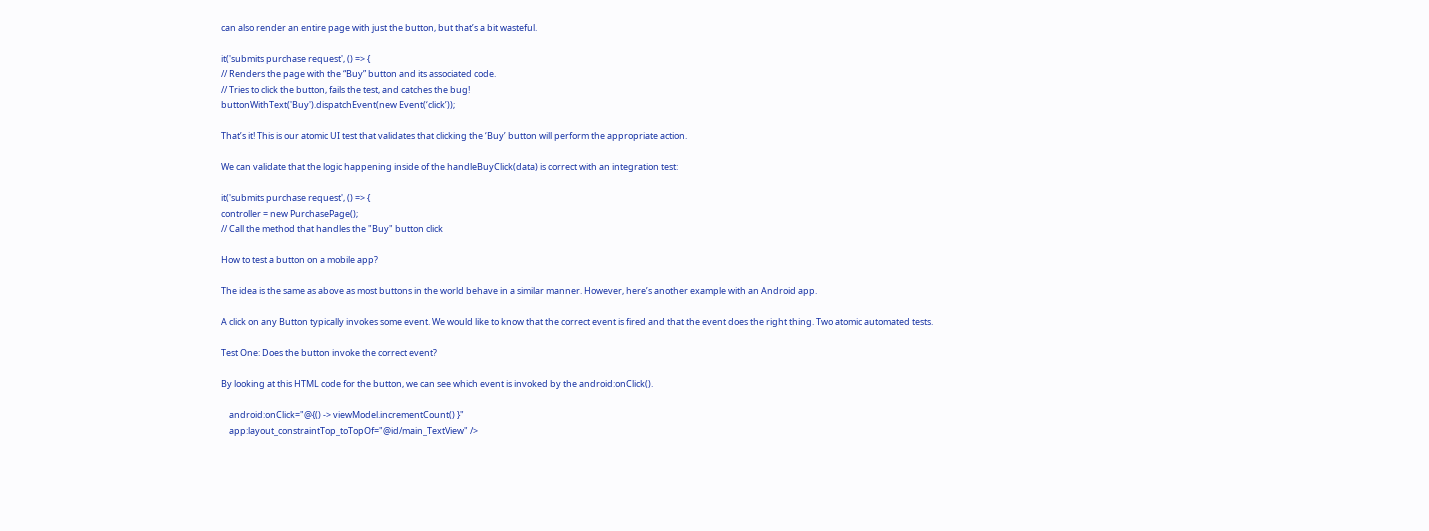can also render an entire page with just the button, but that’s a bit wasteful.

it('submits purchase request', () => {
// Renders the page with the “Buy” button and its associated code.
// Tries to click the button, fails the test, and catches the bug!
buttonWithText('Buy').dispatchEvent(new Event(‘click’));

That’s it! This is our atomic UI test that validates that clicking the ‘Buy’ button will perform the appropriate action.

We can validate that the logic happening inside of the handleBuyClick(data) is correct with an integration test:

it('submits purchase request', () => {
controller = new PurchasePage();
// Call the method that handles the "Buy" button click

How to test a button on a mobile app?

The idea is the same as above as most buttons in the world behave in a similar manner. However, here’s another example with an Android app.

A click on any Button typically invokes some event. We would like to know that the correct event is fired and that the event does the right thing. Two atomic automated tests.

Test One: Does the button invoke the correct event?

By looking at this HTML code for the button, we can see which event is invoked by the android:onClick().

    android:onClick="@{() -> viewModel.incrementCount() }"
    app:layout_constraintTop_toTopOf="@id/main_TextView" />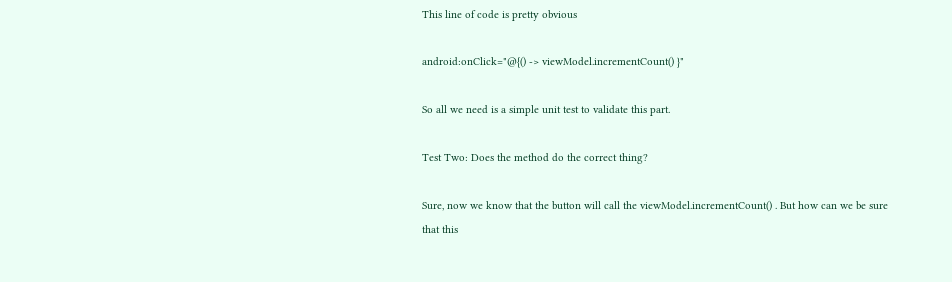This line of code is pretty obvious

android:onClick="@{() -> viewModel.incrementCount() }"

So all we need is a simple unit test to validate this part.

Test Two: Does the method do the correct thing?

Sure, now we know that the button will call the viewModel.incrementCount() . But how can we be sure that this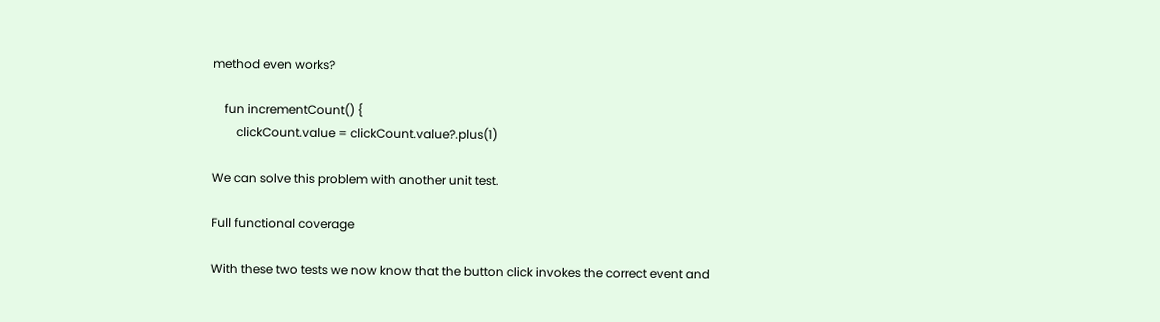method even works?

    fun incrementCount() {
        clickCount.value = clickCount.value?.plus(1)

We can solve this problem with another unit test.

Full functional coverage

With these two tests we now know that the button click invokes the correct event and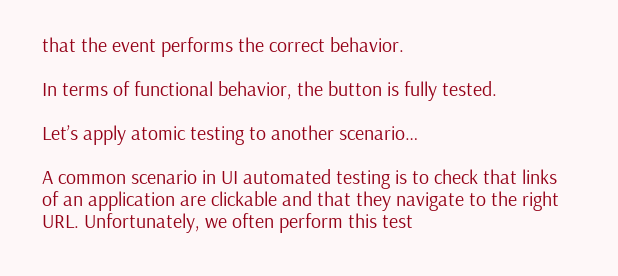that the event performs the correct behavior.

In terms of functional behavior, the button is fully tested.

Let’s apply atomic testing to another scenario…

A common scenario in UI automated testing is to check that links of an application are clickable and that they navigate to the right URL. Unfortunately, we often perform this test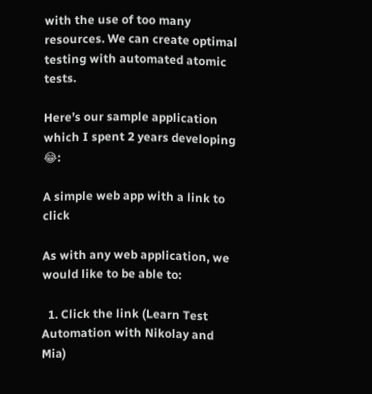with the use of too many resources. We can create optimal testing with automated atomic tests.

Here’s our sample application which I spent 2 years developing 😂:

A simple web app with a link to click

As with any web application, we would like to be able to:

  1. Click the link (Learn Test Automation with Nikolay and Mia)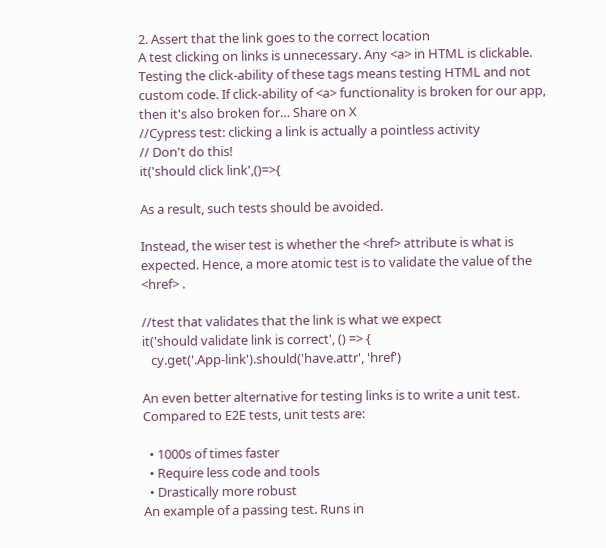2. Assert that the link goes to the correct location
A test clicking on links is unnecessary. Any <a> in HTML is clickable. Testing the click-ability of these tags means testing HTML and not custom code. If click-ability of <a> functionality is broken for our app, then it's also broken for… Share on X
//Cypress test: clicking a link is actually a pointless activity
// Don't do this!
it('should click link',()=>{

As a result, such tests should be avoided.

Instead, the wiser test is whether the <href> attribute is what is expected. Hence, a more atomic test is to validate the value of the <href> .

//test that validates that the link is what we expect
it('should validate link is correct', () => {
   cy.get('.App-link').should('have.attr', 'href')

An even better alternative for testing links is to write a unit test. Compared to E2E tests, unit tests are:

  • 1000s of times faster
  • Require less code and tools
  • Drastically more robust
An example of a passing test. Runs in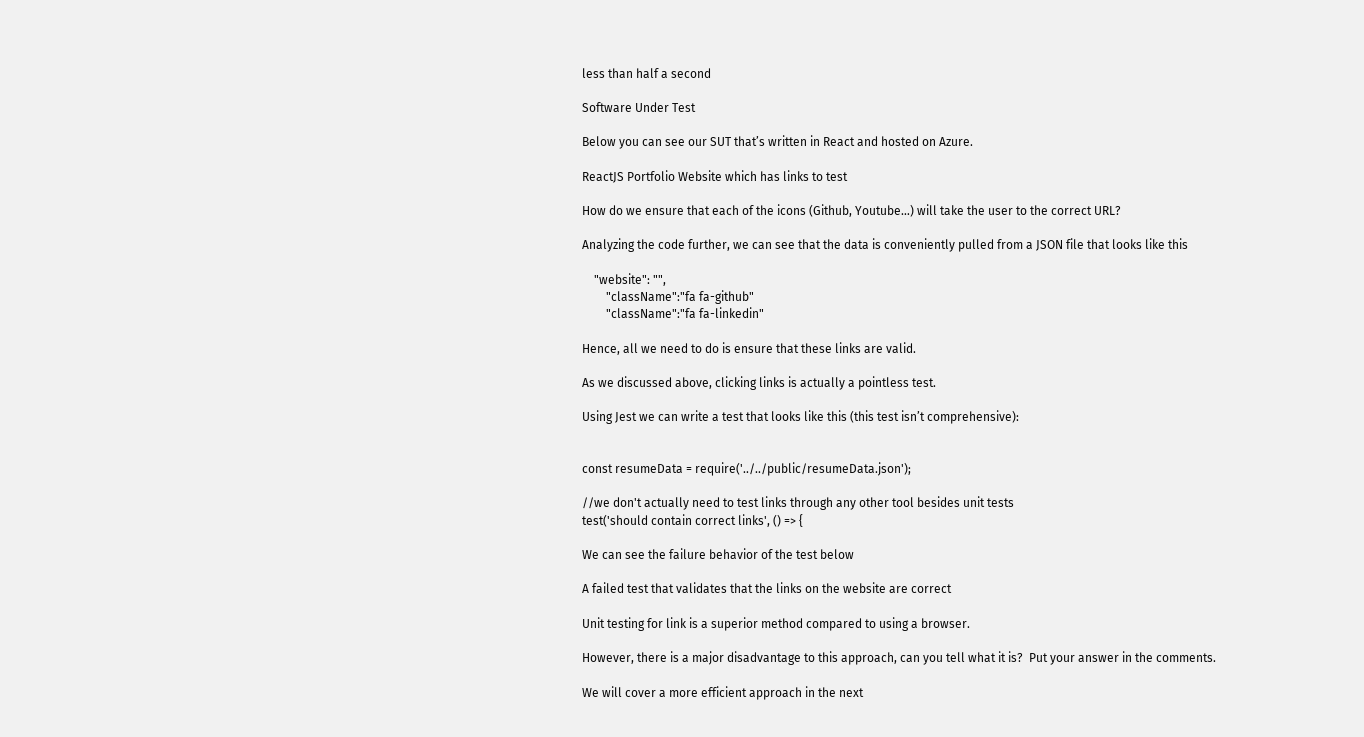less than half a second

Software Under Test

Below you can see our SUT that’s written in React and hosted on Azure.

ReactJS Portfolio Website which has links to test

How do we ensure that each of the icons (Github, Youtube…) will take the user to the correct URL?

Analyzing the code further, we can see that the data is conveniently pulled from a JSON file that looks like this

    "website": "",
        "className":"fa fa-github"
        "className":"fa fa-linkedin"

Hence, all we need to do is ensure that these links are valid.

As we discussed above, clicking links is actually a pointless test.

Using Jest we can write a test that looks like this (this test isn’t comprehensive):


const resumeData = require('../../public/resumeData.json');

//we don't actually need to test links through any other tool besides unit tests
test('should contain correct links', () => {

We can see the failure behavior of the test below

A failed test that validates that the links on the website are correct

Unit testing for link is a superior method compared to using a browser.

However, there is a major disadvantage to this approach, can you tell what it is?  Put your answer in the comments.

We will cover a more efficient approach in the next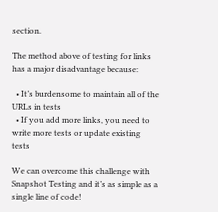section.

The method above of testing for links has a major disadvantage because:

  • It’s burdensome to maintain all of the URLs in tests
  • If you add more links, you need to write more tests or update existing tests

We can overcome this challenge with Snapshot Testing and it’s as simple as a single line of code!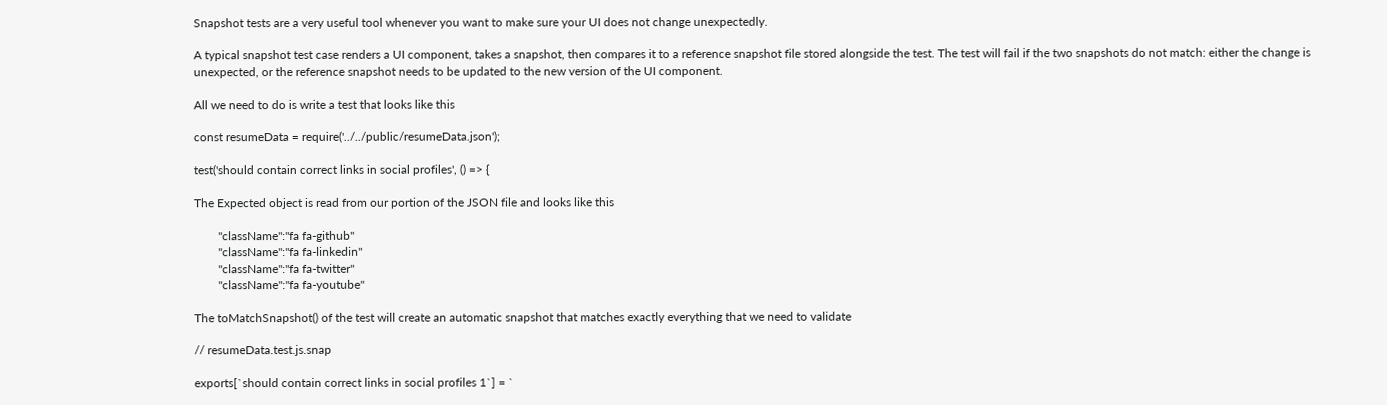Snapshot tests are a very useful tool whenever you want to make sure your UI does not change unexpectedly.

A typical snapshot test case renders a UI component, takes a snapshot, then compares it to a reference snapshot file stored alongside the test. The test will fail if the two snapshots do not match: either the change is unexpected, or the reference snapshot needs to be updated to the new version of the UI component.

All we need to do is write a test that looks like this

const resumeData = require('../../public/resumeData.json');

test('should contain correct links in social profiles', () => {

The Expected object is read from our portion of the JSON file and looks like this

        "className":"fa fa-github"
        "className":"fa fa-linkedin"
        "className":"fa fa-twitter"
        "className":"fa fa-youtube"

The toMatchSnapshot() of the test will create an automatic snapshot that matches exactly everything that we need to validate

// resumeData.test.js.snap

exports[`should contain correct links in social profiles 1`] = `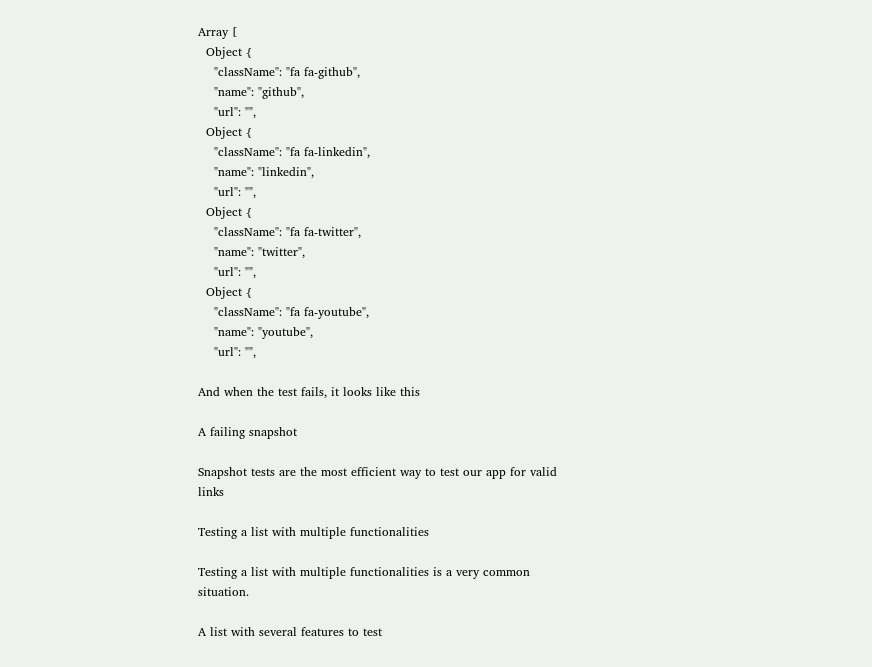Array [
  Object {
    "className": "fa fa-github",
    "name": "github",
    "url": "",
  Object {
    "className": "fa fa-linkedin",
    "name": "linkedin",
    "url": "",
  Object {
    "className": "fa fa-twitter",
    "name": "twitter",
    "url": "",
  Object {
    "className": "fa fa-youtube",
    "name": "youtube",
    "url": "",

And when the test fails, it looks like this

A failing snapshot

Snapshot tests are the most efficient way to test our app for valid links

Testing a list with multiple functionalities

Testing a list with multiple functionalities is a very common situation.

A list with several features to test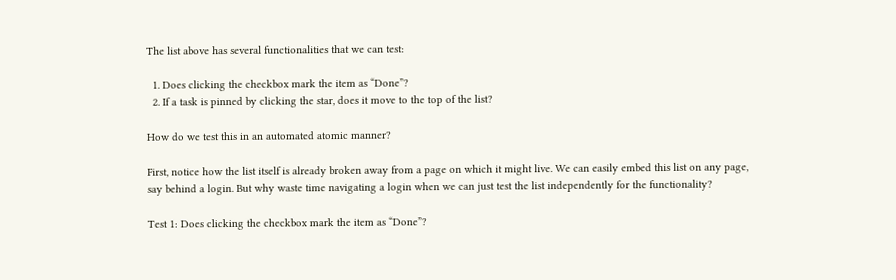The list above has several functionalities that we can test:

  1. Does clicking the checkbox mark the item as “Done”?
  2. If a task is pinned by clicking the star, does it move to the top of the list?

How do we test this in an automated atomic manner?

First, notice how the list itself is already broken away from a page on which it might live. We can easily embed this list on any page, say behind a login. But why waste time navigating a login when we can just test the list independently for the functionality?

Test 1: Does clicking the checkbox mark the item as “Done”?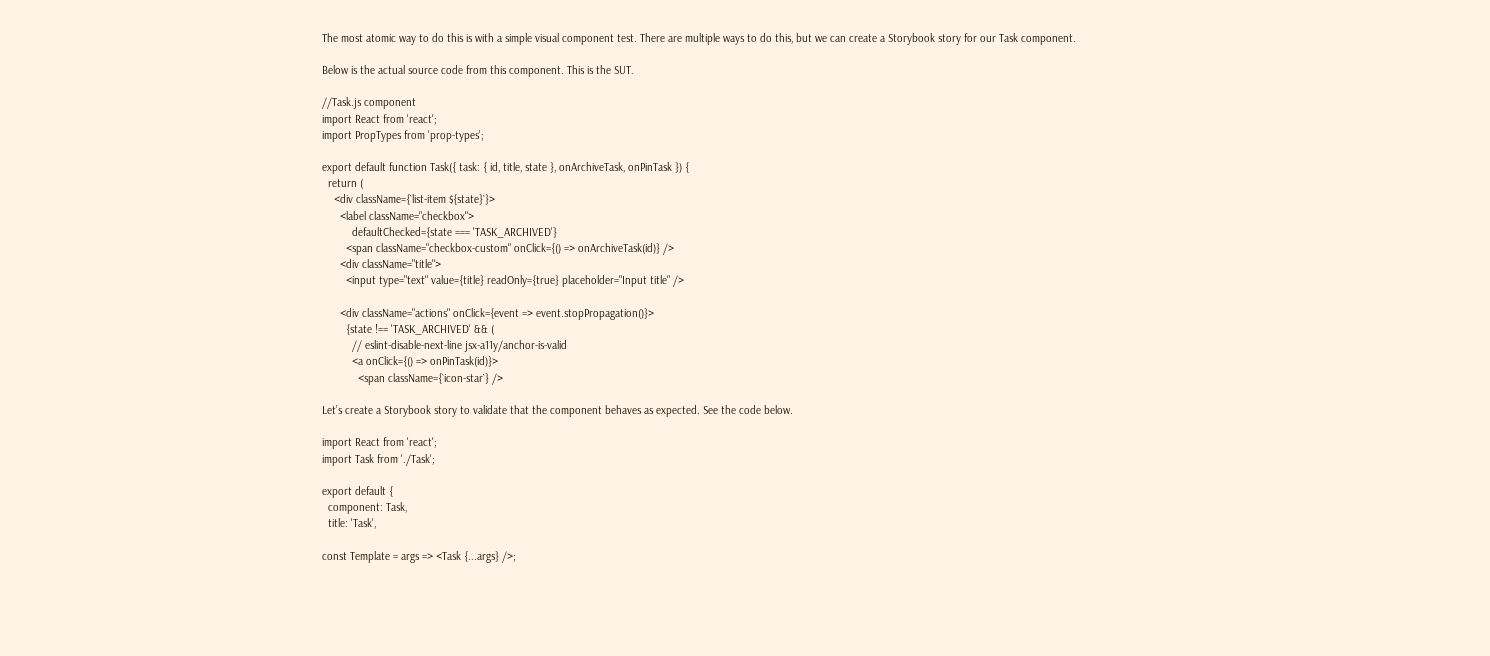The most atomic way to do this is with a simple visual component test. There are multiple ways to do this, but we can create a Storybook story for our Task component.

Below is the actual source code from this component. This is the SUT.

//Task.js component
import React from 'react';
import PropTypes from 'prop-types';

export default function Task({ task: { id, title, state }, onArchiveTask, onPinTask }) {
  return (
    <div className={`list-item ${state}`}>
      <label className="checkbox">
          defaultChecked={state === 'TASK_ARCHIVED'}
        <span className="checkbox-custom" onClick={() => onArchiveTask(id)} />
      <div className="title">
        <input type="text" value={title} readOnly={true} placeholder="Input title" />

      <div className="actions" onClick={event => event.stopPropagation()}>
        {state !== 'TASK_ARCHIVED' && (
          // eslint-disable-next-line jsx-a11y/anchor-is-valid
          <a onClick={() => onPinTask(id)}>
            <span className={`icon-star`} />

Let’s create a Storybook story to validate that the component behaves as expected. See the code below.

import React from 'react';
import Task from './Task';

export default {
  component: Task,
  title: 'Task',

const Template = args => <Task {...args} />;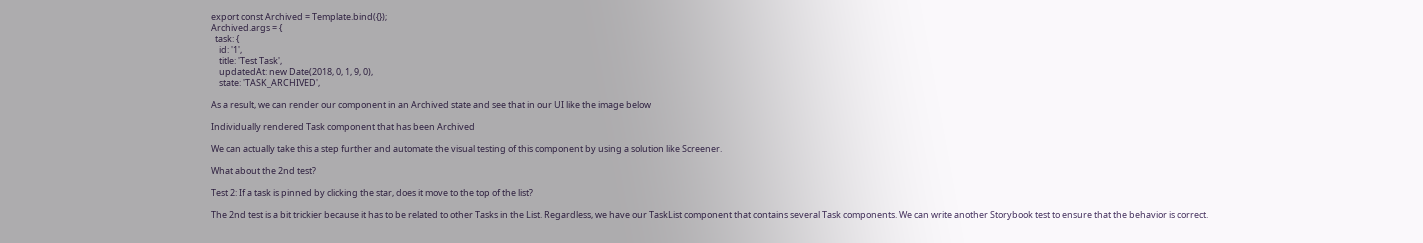export const Archived = Template.bind({});
Archived.args = {
  task: {
    id: '1',
    title: 'Test Task',
    updatedAt: new Date(2018, 0, 1, 9, 0),
    state: 'TASK_ARCHIVED',

As a result, we can render our component in an Archived state and see that in our UI like the image below

Individually rendered Task component that has been Archived

We can actually take this a step further and automate the visual testing of this component by using a solution like Screener.

What about the 2nd test?

Test 2: If a task is pinned by clicking the star, does it move to the top of the list?

The 2nd test is a bit trickier because it has to be related to other Tasks in the List. Regardless, we have our TaskList component that contains several Task components. We can write another Storybook test to ensure that the behavior is correct.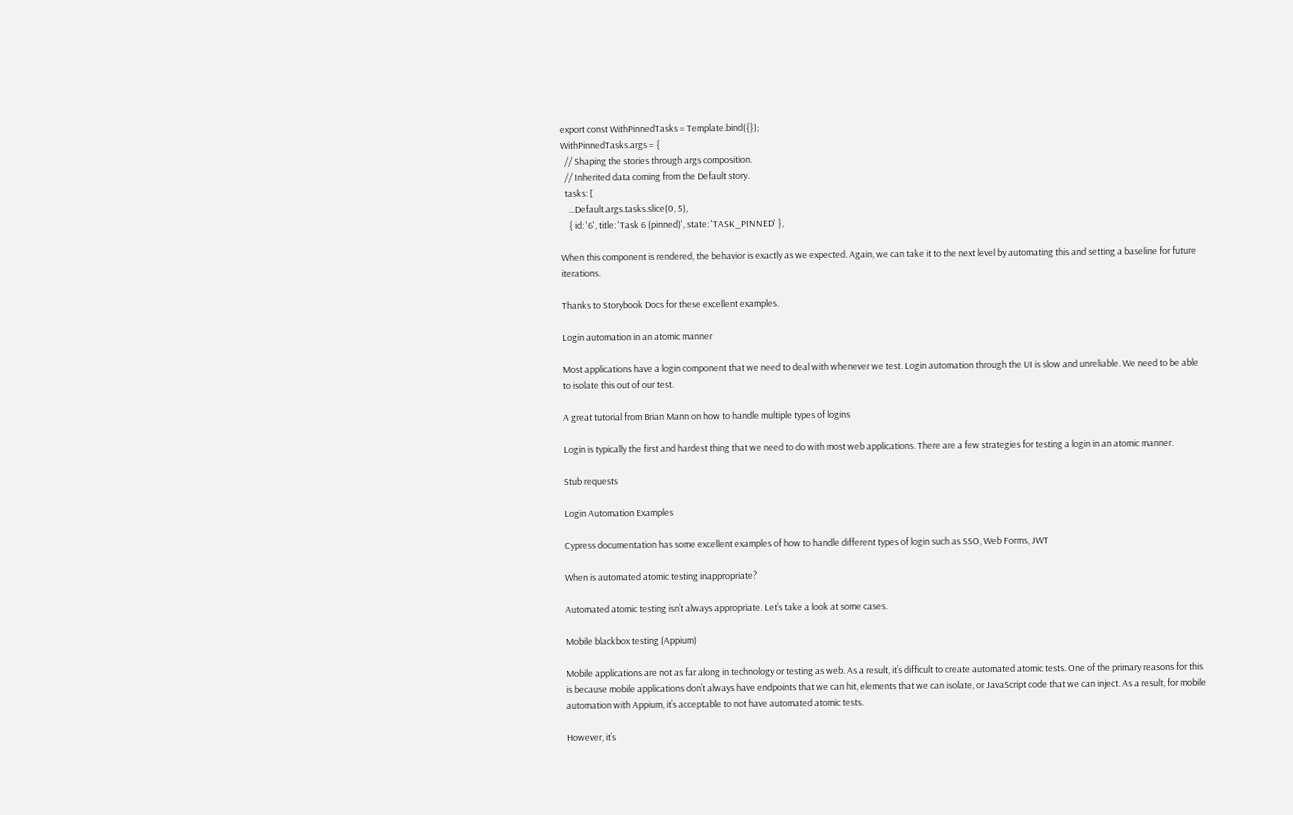export const WithPinnedTasks = Template.bind({});
WithPinnedTasks.args = {
  // Shaping the stories through args composition.
  // Inherited data coming from the Default story.
  tasks: [
    ...Default.args.tasks.slice(0, 5),
    { id: '6', title: 'Task 6 (pinned)', state: 'TASK_PINNED' },

When this component is rendered, the behavior is exactly as we expected. Again, we can take it to the next level by automating this and setting a baseline for future iterations.

Thanks to Storybook Docs for these excellent examples.

Login automation in an atomic manner

Most applications have a login component that we need to deal with whenever we test. Login automation through the UI is slow and unreliable. We need to be able to isolate this out of our test.

A great tutorial from Brian Mann on how to handle multiple types of logins

Login is typically the first and hardest thing that we need to do with most web applications. There are a few strategies for testing a login in an atomic manner.

Stub requests

Login Automation Examples

Cypress documentation has some excellent examples of how to handle different types of login such as SSO, Web Forms, JWT

When is automated atomic testing inappropriate?

Automated atomic testing isn’t always appropriate. Let’s take a look at some cases.

Mobile blackbox testing (Appium)

Mobile applications are not as far along in technology or testing as web. As a result, it’s difficult to create automated atomic tests. One of the primary reasons for this is because mobile applications don’t always have endpoints that we can hit, elements that we can isolate, or JavaScript code that we can inject. As a result, for mobile automation with Appium, it’s acceptable to not have automated atomic tests.

However, it’s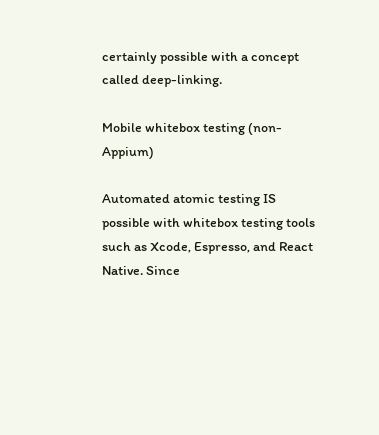certainly possible with a concept called deep-linking.

Mobile whitebox testing (non-Appium)

Automated atomic testing IS possible with whitebox testing tools such as Xcode, Espresso, and React Native. Since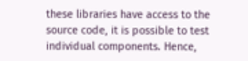these libraries have access to the source code, it is possible to test individual components. Hence,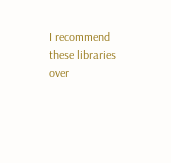I recommend these libraries over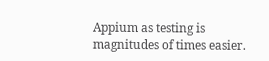Appium as testing is magnitudes of times easier.